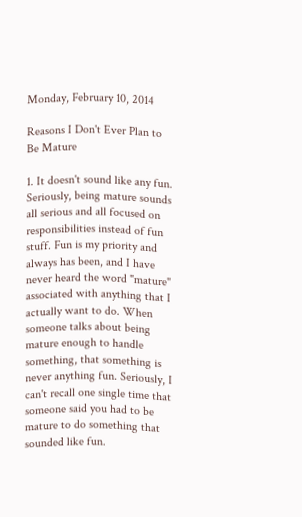Monday, February 10, 2014

Reasons I Don't Ever Plan to Be Mature

1. It doesn't sound like any fun. Seriously, being mature sounds all serious and all focused on responsibilities instead of fun stuff. Fun is my priority and always has been, and I have never heard the word "mature" associated with anything that I actually want to do. When someone talks about being mature enough to handle something, that something is never anything fun. Seriously, I can't recall one single time that someone said you had to be mature to do something that sounded like fun.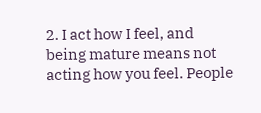2. I act how I feel, and being mature means not acting how you feel. People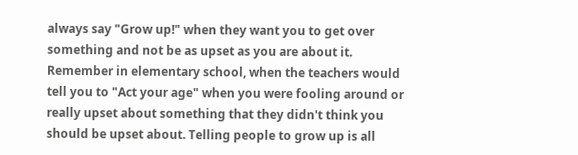always say "Grow up!" when they want you to get over something and not be as upset as you are about it. Remember in elementary school, when the teachers would tell you to "Act your age" when you were fooling around or really upset about something that they didn't think you should be upset about. Telling people to grow up is all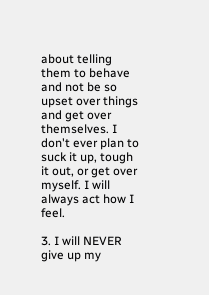about telling them to behave and not be so upset over things and get over themselves. I don't ever plan to suck it up, tough it out, or get over myself. I will always act how I feel.

3. I will NEVER give up my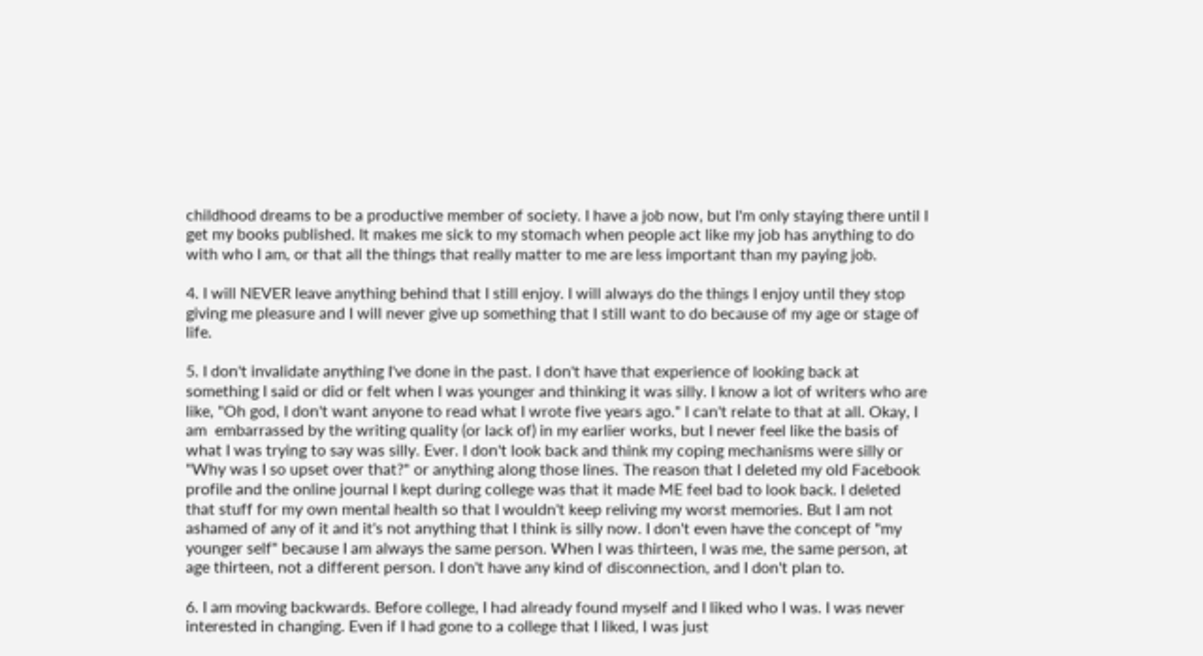childhood dreams to be a productive member of society. I have a job now, but I'm only staying there until I get my books published. It makes me sick to my stomach when people act like my job has anything to do with who I am, or that all the things that really matter to me are less important than my paying job.

4. I will NEVER leave anything behind that I still enjoy. I will always do the things I enjoy until they stop giving me pleasure and I will never give up something that I still want to do because of my age or stage of life.

5. I don't invalidate anything I've done in the past. I don't have that experience of looking back at something I said or did or felt when I was younger and thinking it was silly. I know a lot of writers who are like, "Oh god, I don't want anyone to read what I wrote five years ago." I can't relate to that at all. Okay, I am  embarrassed by the writing quality (or lack of) in my earlier works, but I never feel like the basis of what I was trying to say was silly. Ever. I don't look back and think my coping mechanisms were silly or "Why was I so upset over that?" or anything along those lines. The reason that I deleted my old Facebook profile and the online journal I kept during college was that it made ME feel bad to look back. I deleted that stuff for my own mental health so that I wouldn't keep reliving my worst memories. But I am not ashamed of any of it and it's not anything that I think is silly now. I don't even have the concept of "my younger self" because I am always the same person. When I was thirteen, I was me, the same person, at age thirteen, not a different person. I don't have any kind of disconnection, and I don't plan to.

6. I am moving backwards. Before college, I had already found myself and I liked who I was. I was never interested in changing. Even if I had gone to a college that I liked, I was just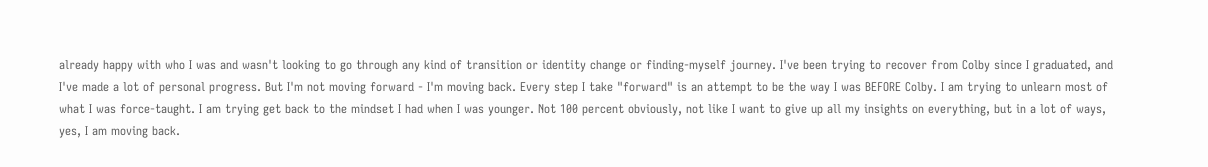already happy with who I was and wasn't looking to go through any kind of transition or identity change or finding-myself journey. I've been trying to recover from Colby since I graduated, and I've made a lot of personal progress. But I'm not moving forward - I'm moving back. Every step I take "forward" is an attempt to be the way I was BEFORE Colby. I am trying to unlearn most of what I was force-taught. I am trying get back to the mindset I had when I was younger. Not 100 percent obviously, not like I want to give up all my insights on everything, but in a lot of ways, yes, I am moving back.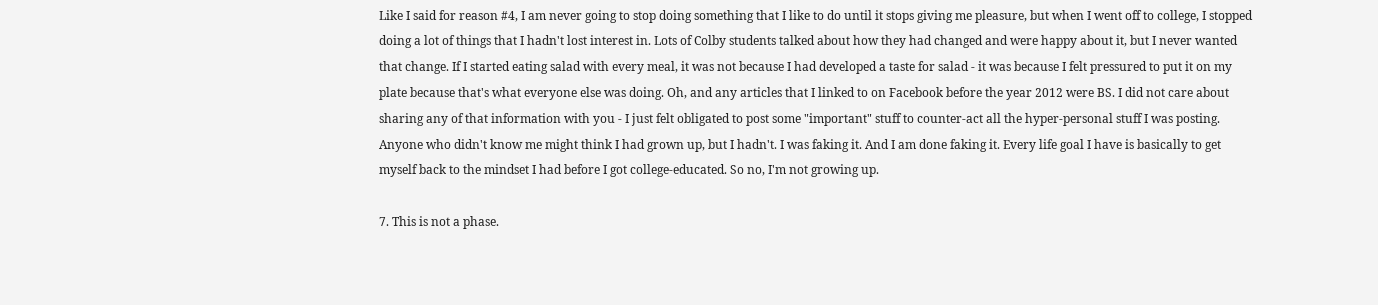Like I said for reason #4, I am never going to stop doing something that I like to do until it stops giving me pleasure, but when I went off to college, I stopped doing a lot of things that I hadn't lost interest in. Lots of Colby students talked about how they had changed and were happy about it, but I never wanted that change. If I started eating salad with every meal, it was not because I had developed a taste for salad - it was because I felt pressured to put it on my plate because that's what everyone else was doing. Oh, and any articles that I linked to on Facebook before the year 2012 were BS. I did not care about sharing any of that information with you - I just felt obligated to post some "important" stuff to counter-act all the hyper-personal stuff I was posting. Anyone who didn't know me might think I had grown up, but I hadn't. I was faking it. And I am done faking it. Every life goal I have is basically to get myself back to the mindset I had before I got college-educated. So no, I'm not growing up.

7. This is not a phase.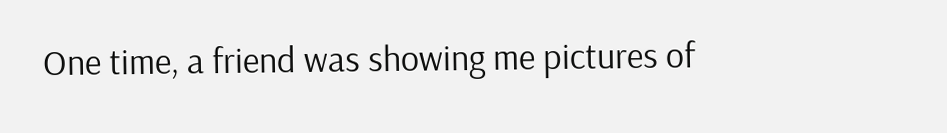One time, a friend was showing me pictures of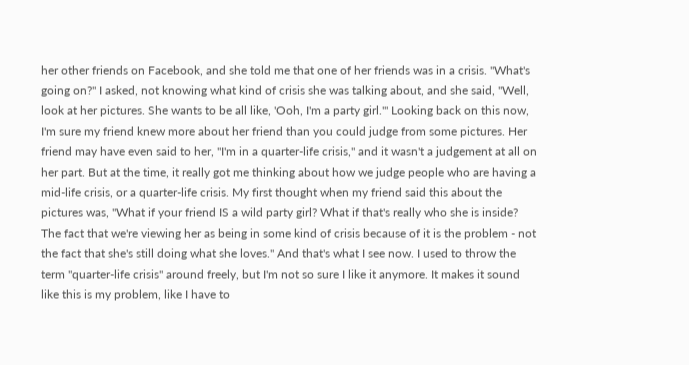her other friends on Facebook, and she told me that one of her friends was in a crisis. "What's going on?" I asked, not knowing what kind of crisis she was talking about, and she said, "Well, look at her pictures. She wants to be all like, 'Ooh, I'm a party girl.'" Looking back on this now, I'm sure my friend knew more about her friend than you could judge from some pictures. Her friend may have even said to her, "I'm in a quarter-life crisis," and it wasn't a judgement at all on her part. But at the time, it really got me thinking about how we judge people who are having a mid-life crisis, or a quarter-life crisis. My first thought when my friend said this about the pictures was, "What if your friend IS a wild party girl? What if that's really who she is inside? The fact that we're viewing her as being in some kind of crisis because of it is the problem - not the fact that she's still doing what she loves." And that's what I see now. I used to throw the term "quarter-life crisis" around freely, but I'm not so sure I like it anymore. It makes it sound like this is my problem, like I have to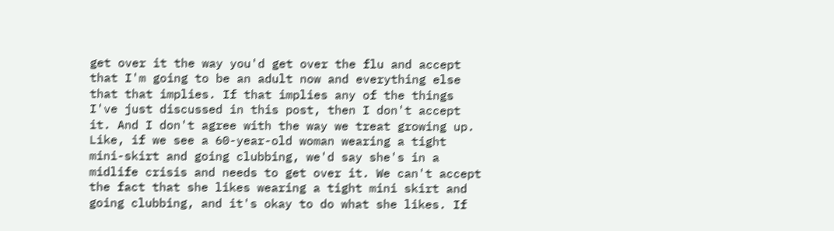get over it the way you'd get over the flu and accept that I'm going to be an adult now and everything else that that implies. If that implies any of the things I've just discussed in this post, then I don't accept it. And I don't agree with the way we treat growing up. Like, if we see a 60-year-old woman wearing a tight mini-skirt and going clubbing, we'd say she's in a midlife crisis and needs to get over it. We can't accept the fact that she likes wearing a tight mini skirt and going clubbing, and it's okay to do what she likes. If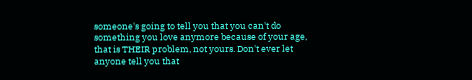someone's going to tell you that you can't do something you love anymore because of your age, that is THEIR problem, not yours. Don't ever let anyone tell you that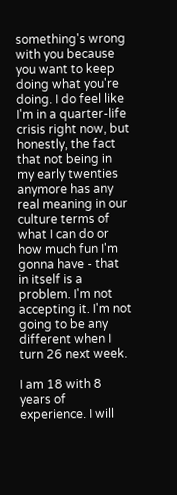something's wrong with you because you want to keep doing what you're doing. I do feel like I'm in a quarter-life crisis right now, but honestly, the fact that not being in my early twenties anymore has any real meaning in our culture terms of what I can do or how much fun I'm gonna have - that in itself is a problem. I'm not accepting it. I'm not going to be any different when I turn 26 next week.

I am 18 with 8 years of experience. I will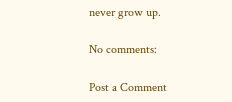never grow up.

No comments:

Post a Comment